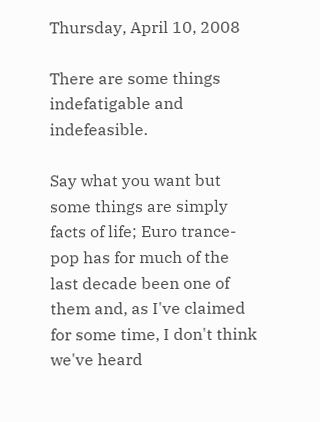Thursday, April 10, 2008

There are some things indefatigable and indefeasible.

Say what you want but some things are simply facts of life; Euro trance-pop has for much of the last decade been one of them and, as I've claimed for some time, I don't think we've heard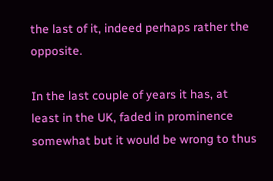the last of it, indeed perhaps rather the opposite.

In the last couple of years it has, at least in the UK, faded in prominence somewhat but it would be wrong to thus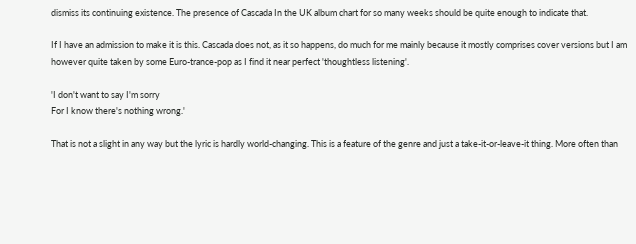dismiss its continuing existence. The presence of Cascada In the UK album chart for so many weeks should be quite enough to indicate that.

If I have an admission to make it is this. Cascada does not, as it so happens, do much for me mainly because it mostly comprises cover versions but I am however quite taken by some Euro-trance-pop as I find it near perfect 'thoughtless listening'.

'I don't want to say I'm sorry
For I know there's nothing wrong.'

That is not a slight in any way but the lyric is hardly world-changing. This is a feature of the genre and just a take-it-or-leave-it thing. More often than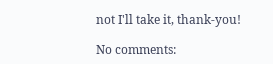not I'll take it, thank-you!

No comments: